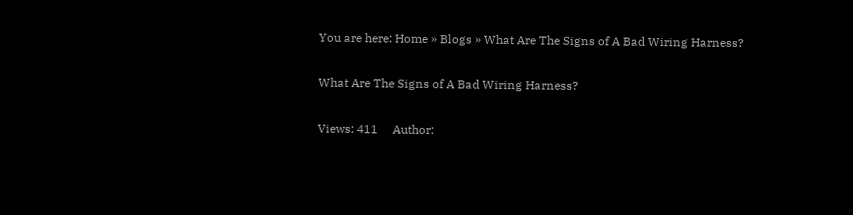You are here: Home » Blogs » What Are The Signs of A Bad Wiring Harness?

What Are The Signs of A Bad Wiring Harness?

Views: 411     Author: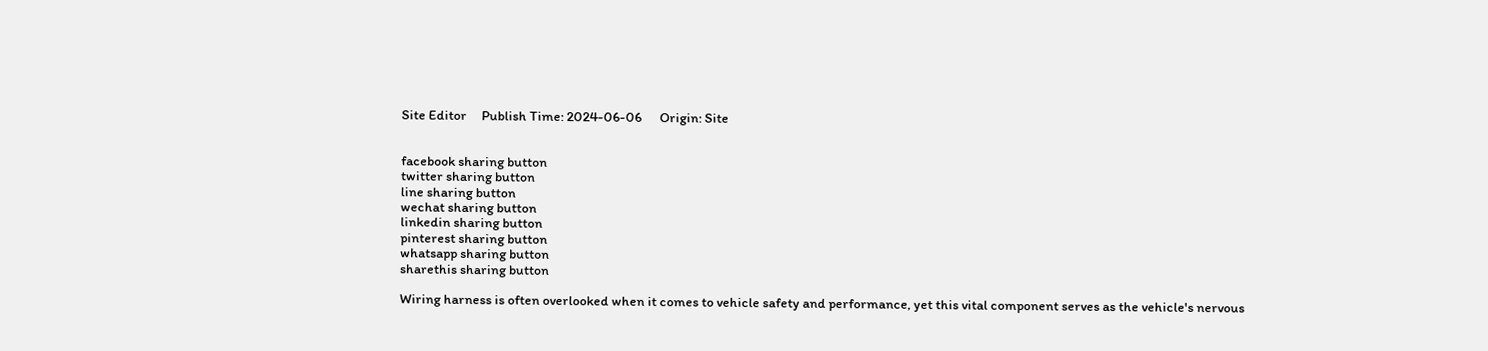Site Editor     Publish Time: 2024-06-06      Origin: Site


facebook sharing button
twitter sharing button
line sharing button
wechat sharing button
linkedin sharing button
pinterest sharing button
whatsapp sharing button
sharethis sharing button

Wiring harness is often overlooked when it comes to vehicle safety and performance, yet this vital component serves as the vehicle's nervous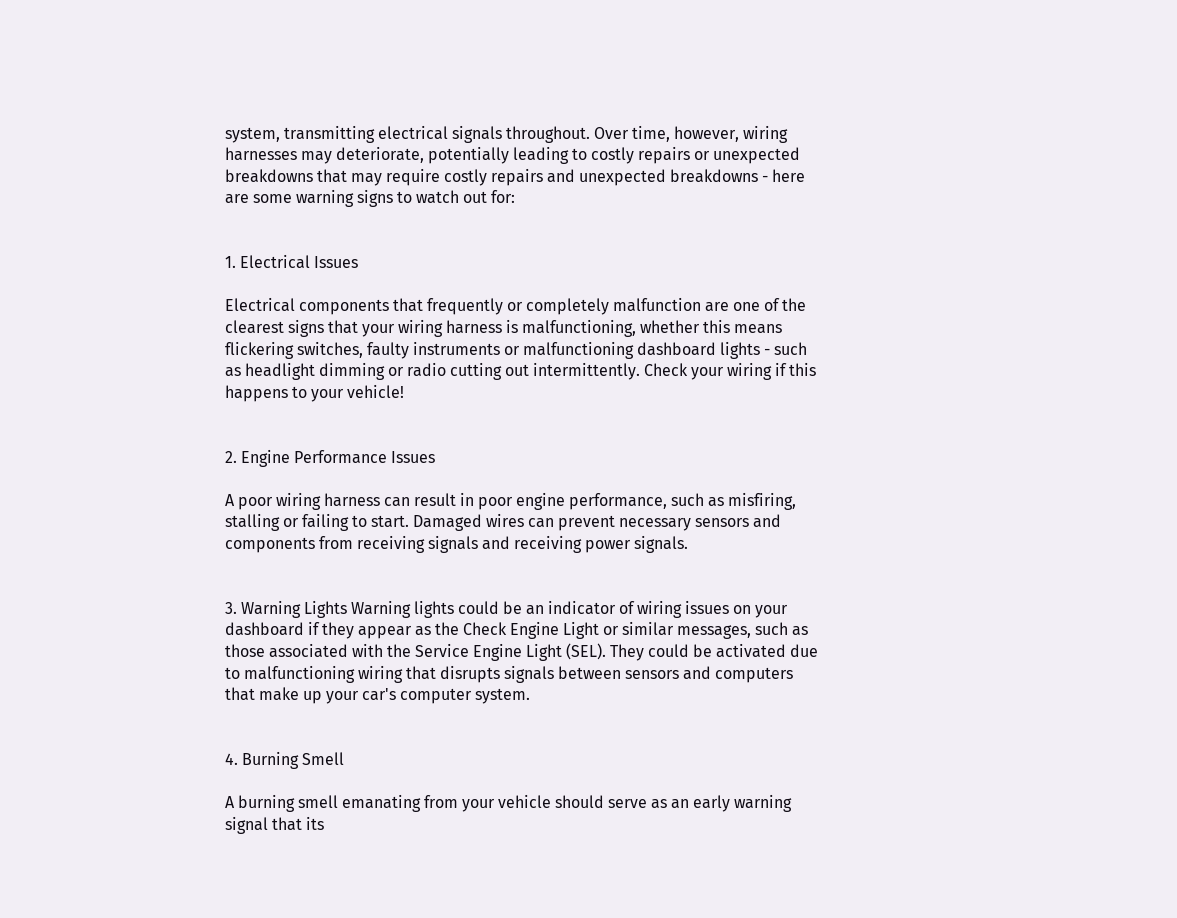system, transmitting electrical signals throughout. Over time, however, wiring harnesses may deteriorate, potentially leading to costly repairs or unexpected breakdowns that may require costly repairs and unexpected breakdowns - here are some warning signs to watch out for:


1. Electrical Issues

Electrical components that frequently or completely malfunction are one of the clearest signs that your wiring harness is malfunctioning, whether this means flickering switches, faulty instruments or malfunctioning dashboard lights - such as headlight dimming or radio cutting out intermittently. Check your wiring if this happens to your vehicle!


2. Engine Performance Issues

A poor wiring harness can result in poor engine performance, such as misfiring, stalling or failing to start. Damaged wires can prevent necessary sensors and components from receiving signals and receiving power signals.


3. Warning Lights Warning lights could be an indicator of wiring issues on your dashboard if they appear as the Check Engine Light or similar messages, such as those associated with the Service Engine Light (SEL). They could be activated due to malfunctioning wiring that disrupts signals between sensors and computers that make up your car's computer system.


4. Burning Smell

A burning smell emanating from your vehicle should serve as an early warning signal that its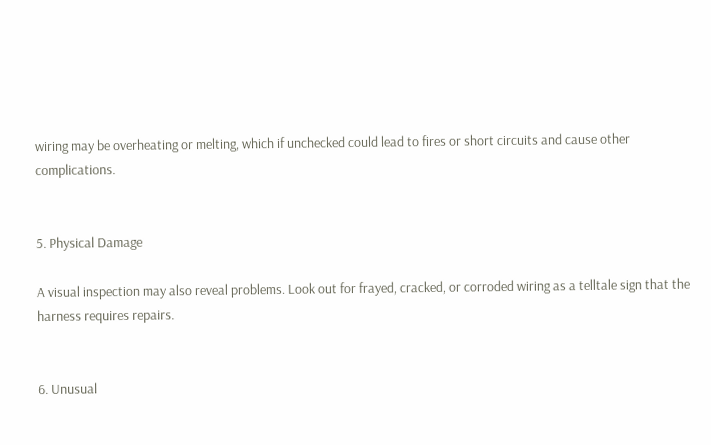wiring may be overheating or melting, which if unchecked could lead to fires or short circuits and cause other complications.


5. Physical Damage

A visual inspection may also reveal problems. Look out for frayed, cracked, or corroded wiring as a telltale sign that the harness requires repairs.


6. Unusual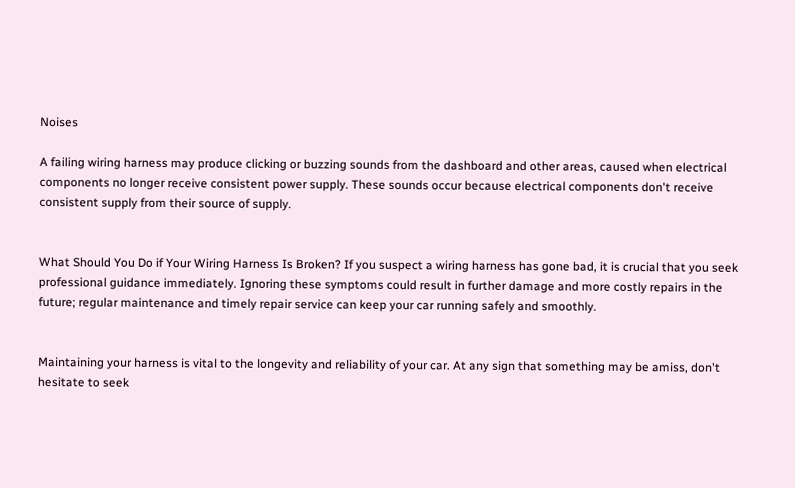Noises

A failing wiring harness may produce clicking or buzzing sounds from the dashboard and other areas, caused when electrical components no longer receive consistent power supply. These sounds occur because electrical components don't receive consistent supply from their source of supply.


What Should You Do if Your Wiring Harness Is Broken? If you suspect a wiring harness has gone bad, it is crucial that you seek professional guidance immediately. Ignoring these symptoms could result in further damage and more costly repairs in the future; regular maintenance and timely repair service can keep your car running safely and smoothly.


Maintaining your harness is vital to the longevity and reliability of your car. At any sign that something may be amiss, don't hesitate to seek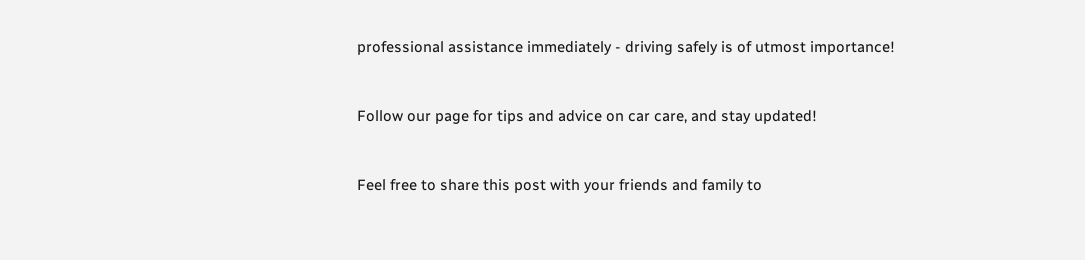professional assistance immediately - driving safely is of utmost importance!


Follow our page for tips and advice on car care, and stay updated!


Feel free to share this post with your friends and family to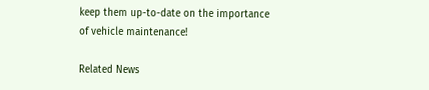keep them up-to-date on the importance of vehicle maintenance!

Related News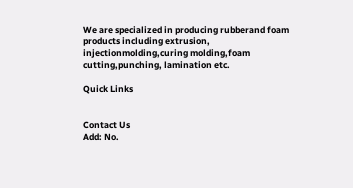We are specialized in producing rubberand foam products including extrusion, injectionmolding,curing molding,foam cutting,punching, lamination etc.

Quick Links


Contact Us
Add: No.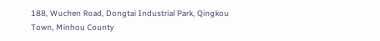188, Wuchen Road, Dongtai Industrial Park, Qingkou Town, Minhou County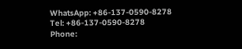WhatsApp: +86-137-0590-8278
Tel: +86-137-0590-8278
Phone: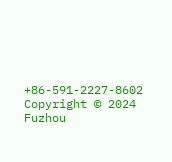+86-591-2227-8602
Copyright © 2024 Fuzhou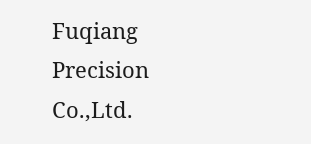Fuqiang Precision Co.,Ltd.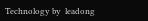Technology by  leadong